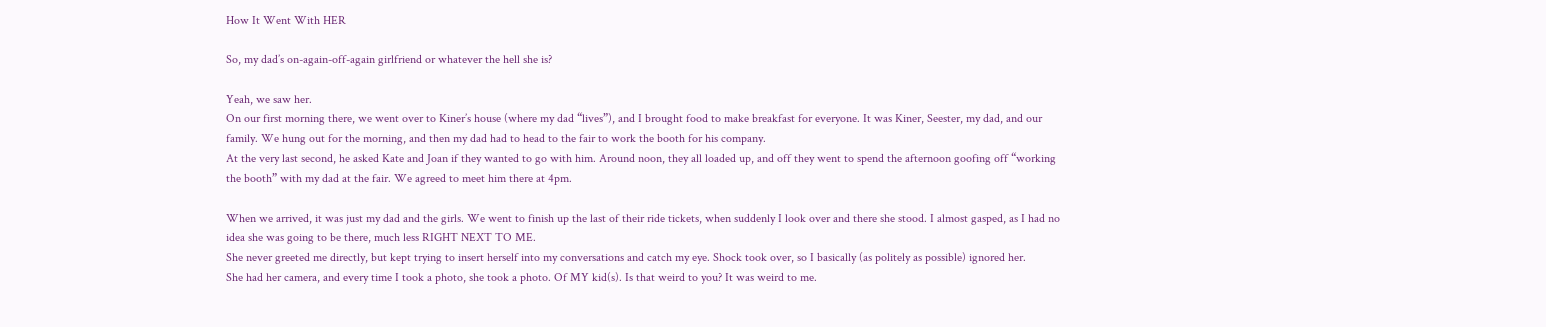How It Went With HER

So, my dad’s on-again-off-again girlfriend or whatever the hell she is?

Yeah, we saw her.
On our first morning there, we went over to Kiner’s house (where my dad “lives”), and I brought food to make breakfast for everyone. It was Kiner, Seester, my dad, and our family. We hung out for the morning, and then my dad had to head to the fair to work the booth for his company.
At the very last second, he asked Kate and Joan if they wanted to go with him. Around noon, they all loaded up, and off they went to spend the afternoon goofing off “working the booth” with my dad at the fair. We agreed to meet him there at 4pm.

When we arrived, it was just my dad and the girls. We went to finish up the last of their ride tickets, when suddenly I look over and there she stood. I almost gasped, as I had no idea she was going to be there, much less RIGHT NEXT TO ME.
She never greeted me directly, but kept trying to insert herself into my conversations and catch my eye. Shock took over, so I basically (as politely as possible) ignored her.
She had her camera, and every time I took a photo, she took a photo. Of MY kid(s). Is that weird to you? It was weird to me.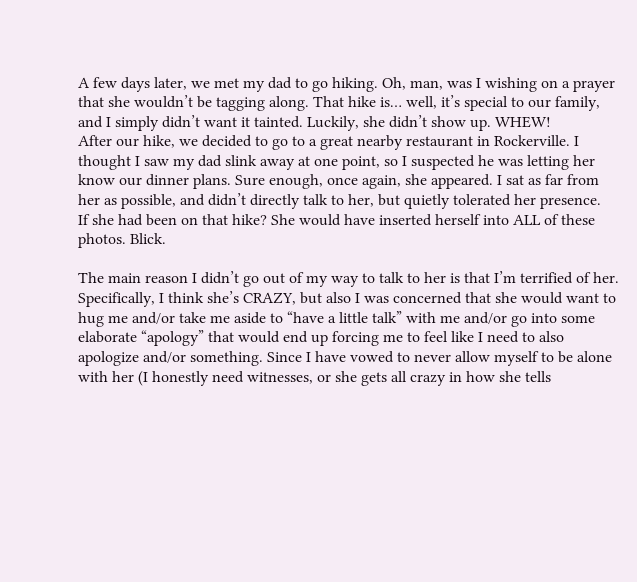A few days later, we met my dad to go hiking. Oh, man, was I wishing on a prayer that she wouldn’t be tagging along. That hike is… well, it’s special to our family, and I simply didn’t want it tainted. Luckily, she didn’t show up. WHEW!
After our hike, we decided to go to a great nearby restaurant in Rockerville. I thought I saw my dad slink away at one point, so I suspected he was letting her know our dinner plans. Sure enough, once again, she appeared. I sat as far from her as possible, and didn’t directly talk to her, but quietly tolerated her presence.
If she had been on that hike? She would have inserted herself into ALL of these photos. Blick.

The main reason I didn’t go out of my way to talk to her is that I’m terrified of her. Specifically, I think she’s CRAZY, but also I was concerned that she would want to hug me and/or take me aside to “have a little talk” with me and/or go into some elaborate “apology” that would end up forcing me to feel like I need to also apologize and/or something. Since I have vowed to never allow myself to be alone with her (I honestly need witnesses, or she gets all crazy in how she tells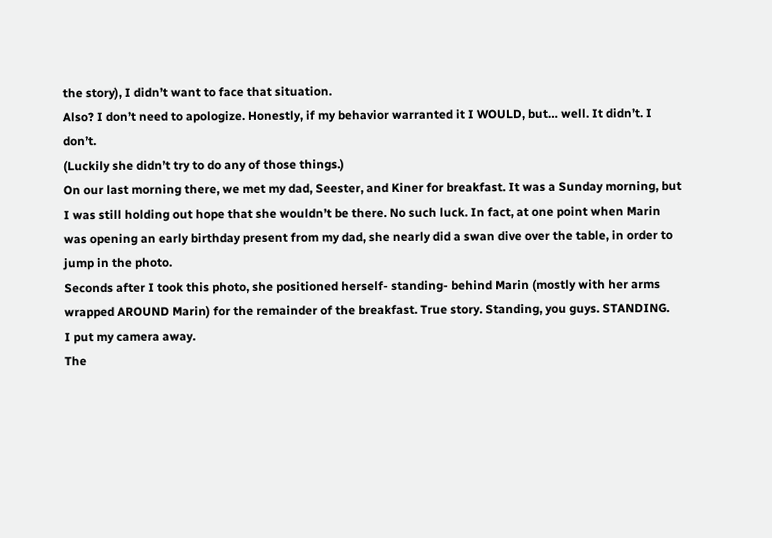the story), I didn’t want to face that situation.
Also? I don’t need to apologize. Honestly, if my behavior warranted it I WOULD, but… well. It didn’t. I don’t.
(Luckily she didn’t try to do any of those things.)
On our last morning there, we met my dad, Seester, and Kiner for breakfast. It was a Sunday morning, but I was still holding out hope that she wouldn’t be there. No such luck. In fact, at one point when Marin was opening an early birthday present from my dad, she nearly did a swan dive over the table, in order to jump in the photo.
Seconds after I took this photo, she positioned herself- standing- behind Marin (mostly with her arms wrapped AROUND Marin) for the remainder of the breakfast. True story. Standing, you guys. STANDING.
I put my camera away.
The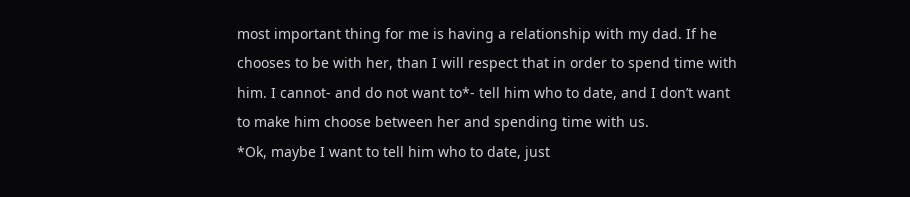most important thing for me is having a relationship with my dad. If he chooses to be with her, than I will respect that in order to spend time with him. I cannot- and do not want to*- tell him who to date, and I don’t want to make him choose between her and spending time with us.
*Ok, maybe I want to tell him who to date, just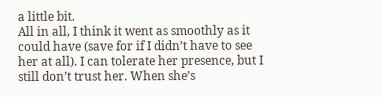a little bit.
All in all, I think it went as smoothly as it could have (save for if I didn’t have to see her at all). I can tolerate her presence, but I still don’t trust her. When she’s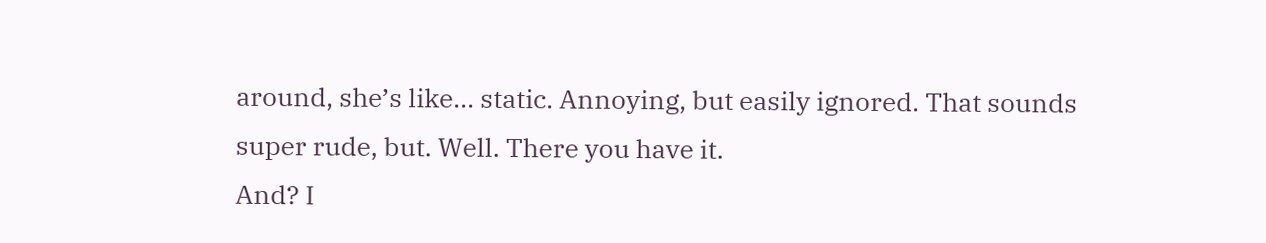around, she’s like… static. Annoying, but easily ignored. That sounds super rude, but. Well. There you have it.
And? I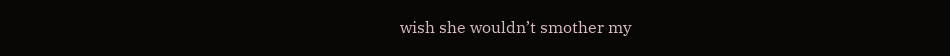wish she wouldn’t smother my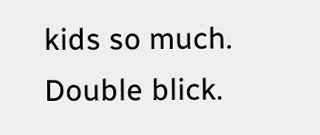kids so much.
Double blick.